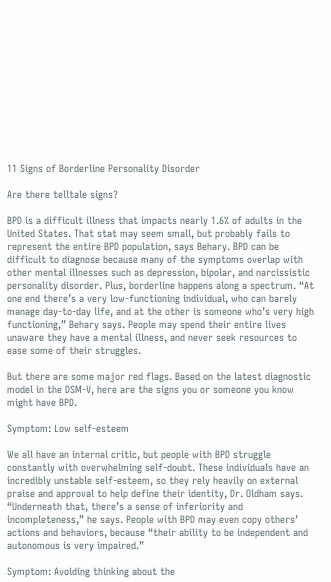11 Signs of Borderline Personality Disorder

Are there telltale signs?

BPD is a difficult illness that impacts nearly 1.6% of adults in the United States. That stat may seem small, but probably fails to represent the entire BPD population, says Behary. BPD can be difficult to diagnose because many of the symptoms overlap with other mental illnesses such as depression, bipolar, and narcissistic personality disorder. Plus, borderline happens along a spectrum. “At one end there’s a very low-functioning individual, who can barely manage day-to-day life, and at the other is someone who’s very high functioning,” Behary says. People may spend their entire lives unaware they have a mental illness, and never seek resources to ease some of their struggles.

But there are some major red flags. Based on the latest diagnostic model in the DSM-V, here are the signs you or someone you know might have BPD.

Symptom: Low self-esteem

We all have an internal critic, but people with BPD struggle constantly with overwhelming self-doubt. These individuals have an incredibly unstable self-esteem, so they rely heavily on external praise and approval to help define their identity, Dr. Oldham says. “Underneath that, there’s a sense of inferiority and incompleteness,” he says. People with BPD may even copy others’ actions and behaviors, because “their ability to be independent and autonomous is very impaired.”

Symptom: Avoiding thinking about the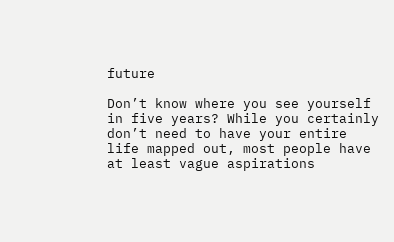future

Don’t know where you see yourself in five years? While you certainly don’t need to have your entire life mapped out, most people have at least vague aspirations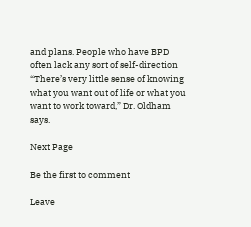and plans. People who have BPD often lack any sort of self-direction “There’s very little sense of knowing what you want out of life or what you want to work toward,” Dr. Oldham says.

Next Page

Be the first to comment

Leave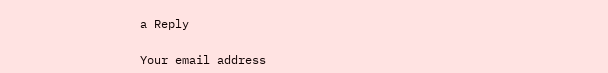a Reply

Your email address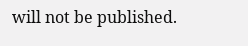will not be published.